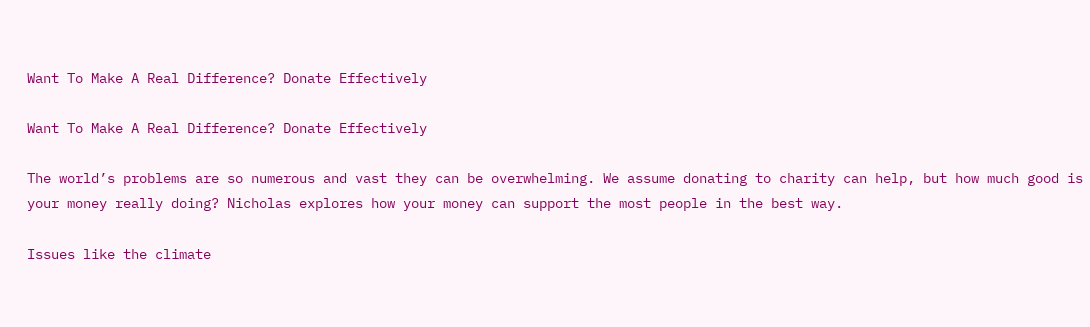Want To Make A Real Difference? Donate Effectively

Want To Make A Real Difference? Donate Effectively

The world’s problems are so numerous and vast they can be overwhelming. We assume donating to charity can help, but how much good is your money really doing? Nicholas explores how your money can support the most people in the best way.

Issues like the climate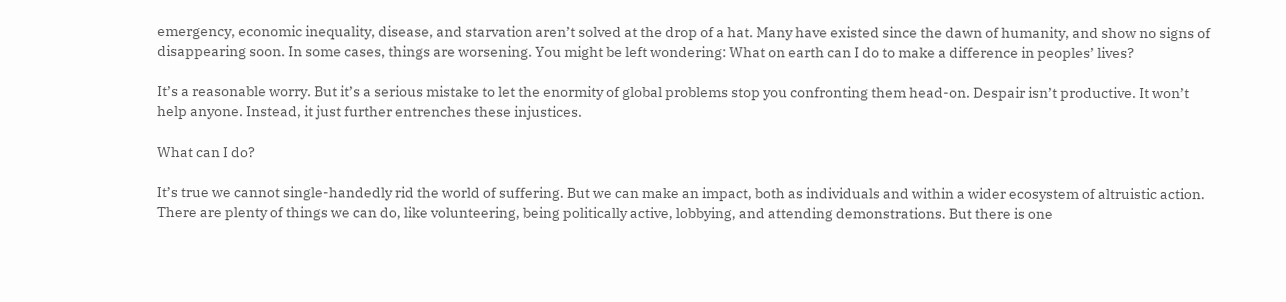emergency, economic inequality, disease, and starvation aren’t solved at the drop of a hat. Many have existed since the dawn of humanity, and show no signs of disappearing soon. In some cases, things are worsening. You might be left wondering: What on earth can I do to make a difference in peoples’ lives?

It’s a reasonable worry. But it’s a serious mistake to let the enormity of global problems stop you confronting them head-on. Despair isn’t productive. It won’t help anyone. Instead, it just further entrenches these injustices.

What can I do?

It’s true we cannot single-handedly rid the world of suffering. But we can make an impact, both as individuals and within a wider ecosystem of altruistic action. There are plenty of things we can do, like volunteering, being politically active, lobbying, and attending demonstrations. But there is one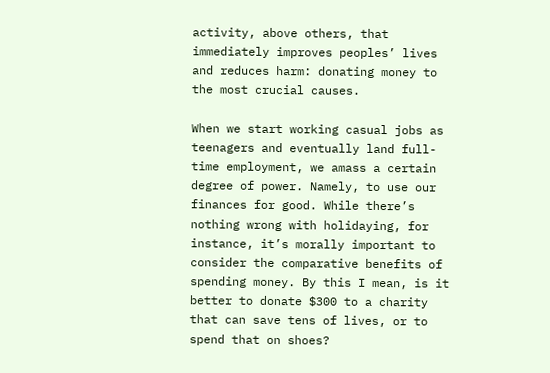activity, above others, that immediately improves peoples’ lives and reduces harm: donating money to the most crucial causes.

When we start working casual jobs as teenagers and eventually land full-time employment, we amass a certain degree of power. Namely, to use our finances for good. While there’s nothing wrong with holidaying, for instance, it’s morally important to consider the comparative benefits of spending money. By this I mean, is it better to donate $300 to a charity that can save tens of lives, or to spend that on shoes?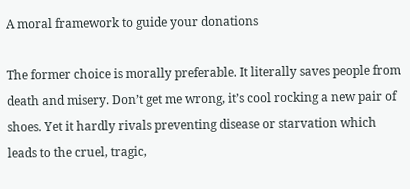A moral framework to guide your donations

The former choice is morally preferable. It literally saves people from death and misery. Don’t get me wrong, it’s cool rocking a new pair of shoes. Yet it hardly rivals preventing disease or starvation which leads to the cruel, tragic,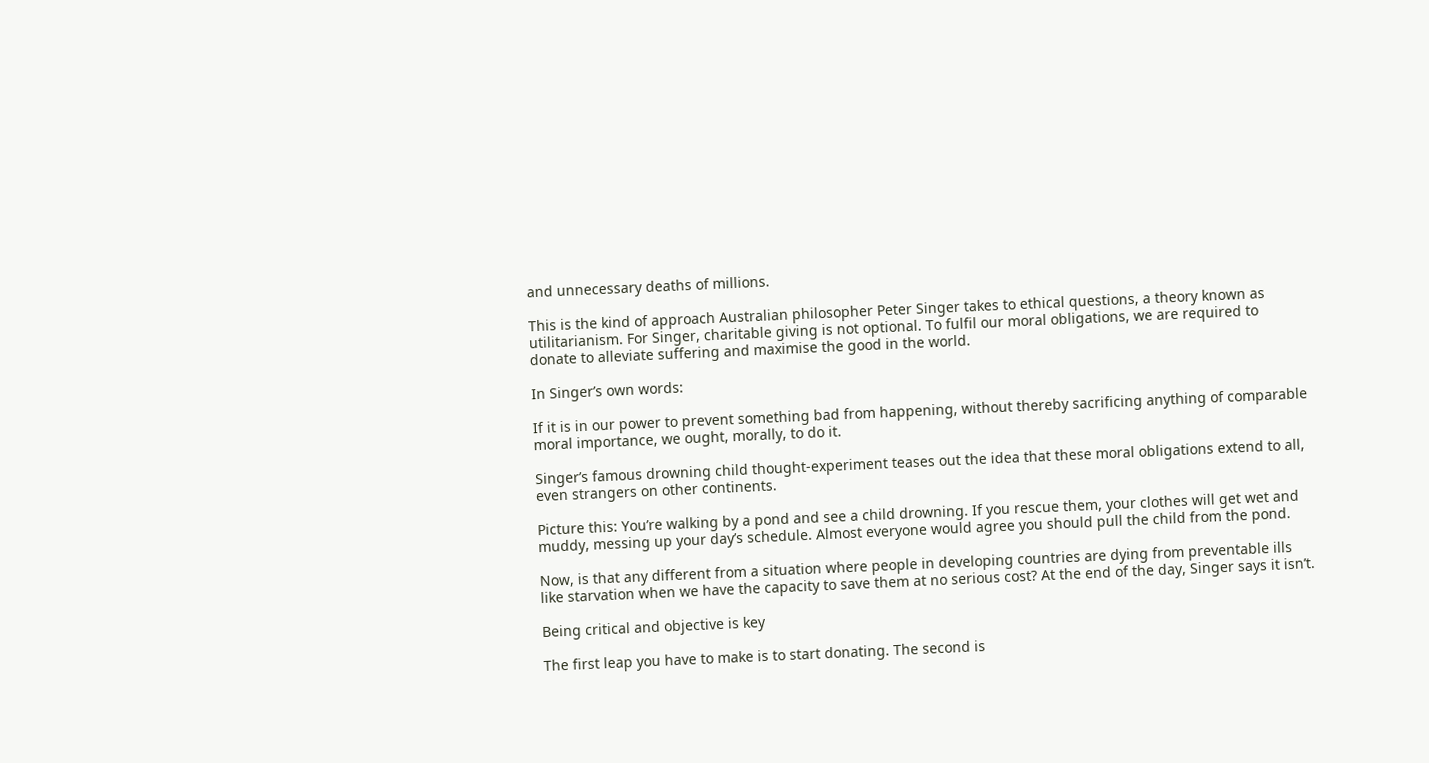and unnecessary deaths of millions.

This is the kind of approach Australian philosopher Peter Singer takes to ethical questions, a theory known as utilitarianism. For Singer, charitable giving is not optional. To fulfil our moral obligations, we are required to donate to alleviate suffering and maximise the good in the world.

In Singer’s own words:

If it is in our power to prevent something bad from happening, without thereby sacrificing anything of comparable moral importance, we ought, morally, to do it.

Singer’s famous drowning child thought-experiment teases out the idea that these moral obligations extend to all, even strangers on other continents.

Picture this: You’re walking by a pond and see a child drowning. If you rescue them, your clothes will get wet and muddy, messing up your day’s schedule. Almost everyone would agree you should pull the child from the pond.

Now, is that any different from a situation where people in developing countries are dying from preventable ills like starvation when we have the capacity to save them at no serious cost? At the end of the day, Singer says it isn’t.

Being critical and objective is key

The first leap you have to make is to start donating. The second is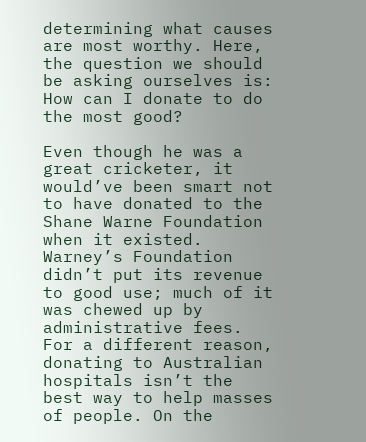determining what causes are most worthy. Here, the question we should be asking ourselves is: How can I donate to do the most good?

Even though he was a great cricketer, it would’ve been smart not to have donated to the Shane Warne Foundation when it existed. Warney’s Foundation didn’t put its revenue to good use; much of it was chewed up by administrative fees. For a different reason, donating to Australian hospitals isn’t the best way to help masses of people. On the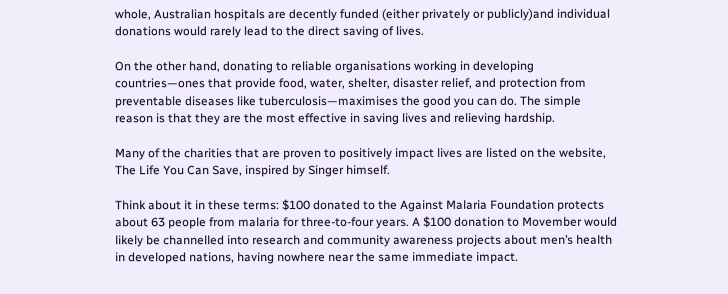whole, Australian hospitals are decently funded (either privately or publicly)and individual donations would rarely lead to the direct saving of lives.

On the other hand, donating to reliable organisations working in developing countries—ones that provide food, water, shelter, disaster relief, and protection from preventable diseases like tuberculosis—maximises the good you can do. The simple reason is that they are the most effective in saving lives and relieving hardship.

Many of the charities that are proven to positively impact lives are listed on the website, The Life You Can Save, inspired by Singer himself.

Think about it in these terms: $100 donated to the Against Malaria Foundation protects about 63 people from malaria for three-to-four years. A $100 donation to Movember would likely be channelled into research and community awareness projects about men’s health in developed nations, having nowhere near the same immediate impact.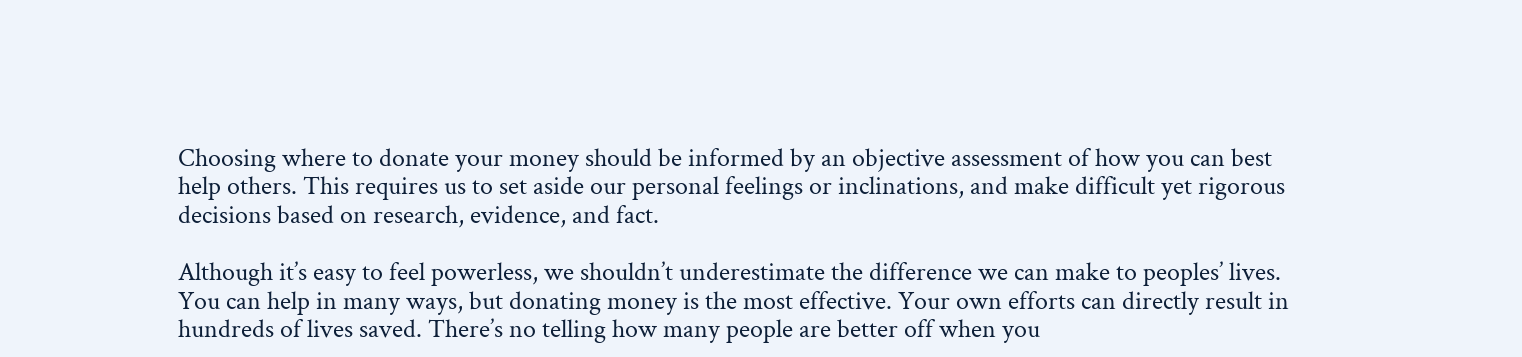Choosing where to donate your money should be informed by an objective assessment of how you can best help others. This requires us to set aside our personal feelings or inclinations, and make difficult yet rigorous decisions based on research, evidence, and fact.

Although it’s easy to feel powerless, we shouldn’t underestimate the difference we can make to peoples’ lives. You can help in many ways, but donating money is the most effective. Your own efforts can directly result in hundreds of lives saved. There’s no telling how many people are better off when you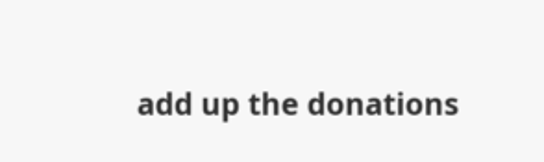add up the donations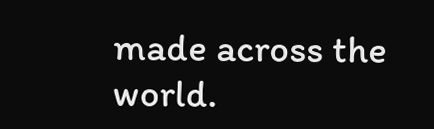made across the world.